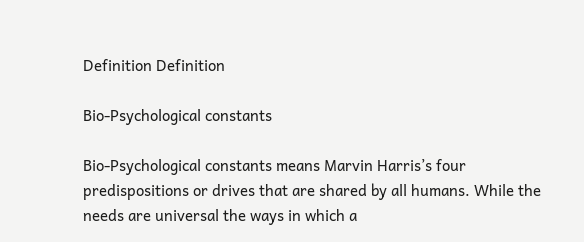Definition Definition

Bio-Psychological constants

Bio-Psychological constants means Marvin Harris’s four predispositions or drives that are shared by all humans. While the needs are universal the ways in which a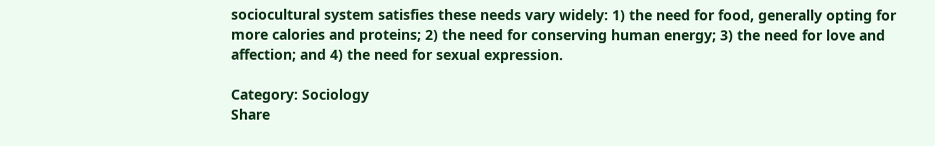sociocultural system satisfies these needs vary widely: 1) the need for food, generally opting for more calories and proteins; 2) the need for conserving human energy; 3) the need for love and affection; and 4) the need for sexual expression.

Category: Sociology
Share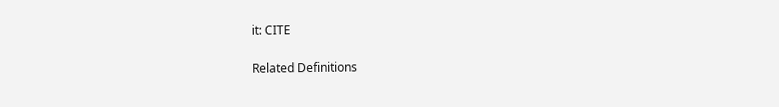it: CITE

Related Definitions